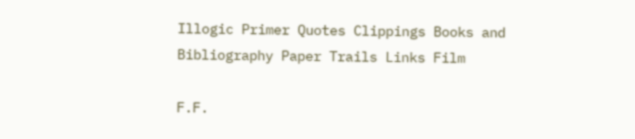Illogic Primer Quotes Clippings Books and Bibliography Paper Trails Links Film

F.F.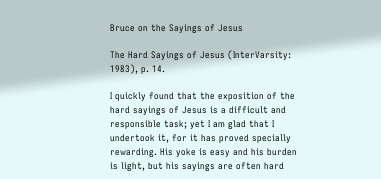Bruce on the Sayings of Jesus

The Hard Sayings of Jesus (InterVarsity: 1983), p. 14.

I quickly found that the exposition of the hard sayings of Jesus is a difficult and responsible task; yet I am glad that I undertook it, for it has proved specially rewarding. His yoke is easy and his burden is light, but his sayings are often hard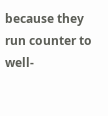because they run counter to well-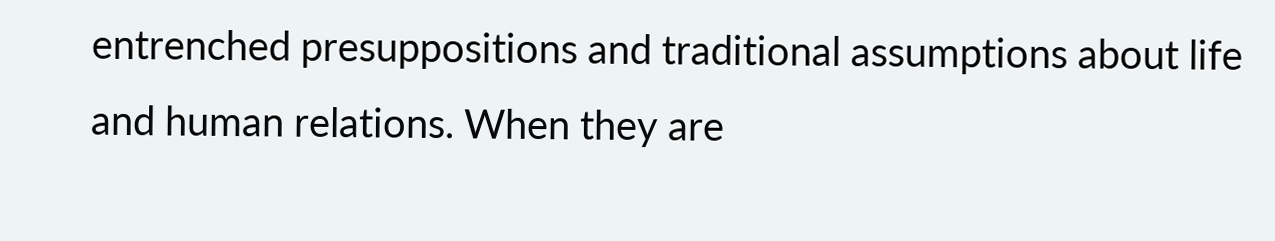entrenched presuppositions and traditional assumptions about life and human relations. When they are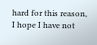hard for this reason, I hope I have not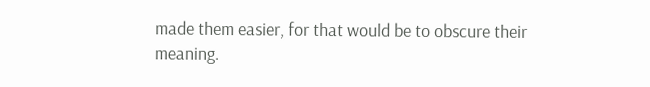made them easier, for that would be to obscure their meaning.